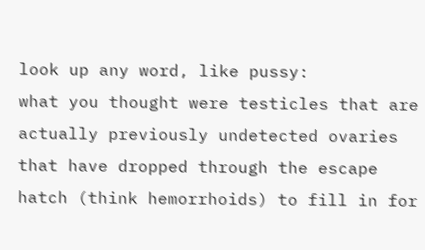look up any word, like pussy:
what you thought were testicles that are actually previously undetected ovaries that have dropped through the escape hatch (think hemorrhoids) to fill in for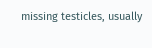missing testicles, usually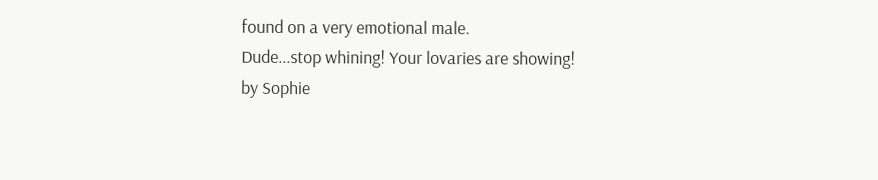found on a very emotional male.
Dude...stop whining! Your lovaries are showing!
by Sophie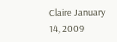Claire January 14, 2009